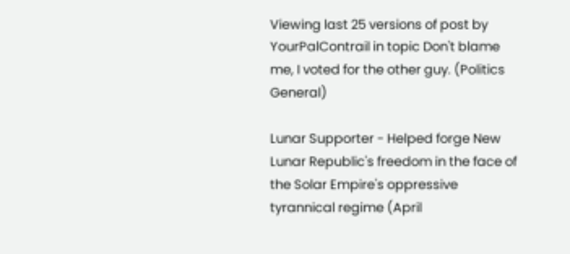Viewing last 25 versions of post by YourPalContrail in topic Don't blame me, I voted for the other guy. (Politics General)

Lunar Supporter - Helped forge New Lunar Republic's freedom in the face of the Solar Empire's oppressive tyrannical regime (April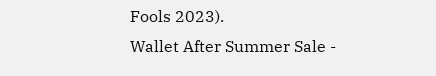Fools 2023).
Wallet After Summer Sale -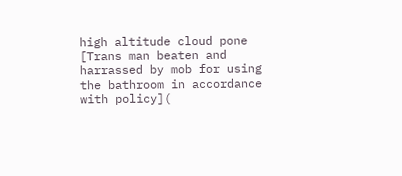high altitude cloud pone
[Trans man beaten and harrassed by mob for using the bathroom in accordance with policy](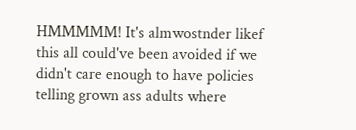HMMMMM! It's almwostnder likef this all could've been avoided if we didn't care enough to have policies telling grown ass adults where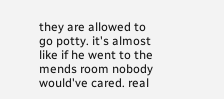they are allowed to go potty. it's almost like if he went to the mends room nobody would've cared. real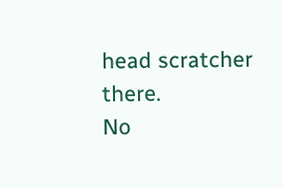head scratcher there.
No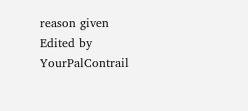reason given
Edited by YourPalContrail